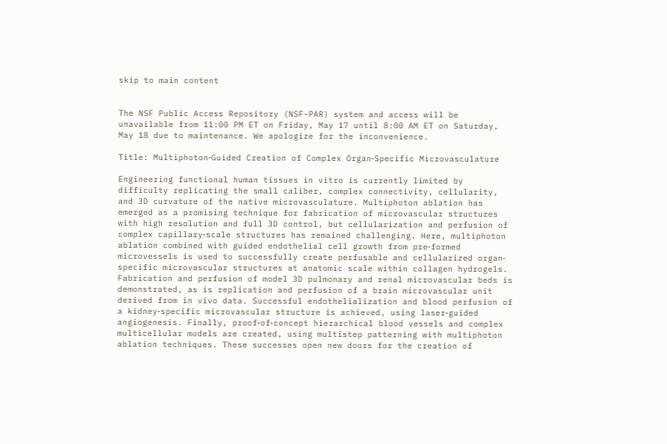skip to main content


The NSF Public Access Repository (NSF-PAR) system and access will be unavailable from 11:00 PM ET on Friday, May 17 until 8:00 AM ET on Saturday, May 18 due to maintenance. We apologize for the inconvenience.

Title: Multiphoton‐Guided Creation of Complex Organ‐Specific Microvasculature

Engineering functional human tissues in vitro is currently limited by difficulty replicating the small caliber, complex connectivity, cellularity, and 3D curvature of the native microvasculature. Multiphoton ablation has emerged as a promising technique for fabrication of microvascular structures with high resolution and full 3D control, but cellularization and perfusion of complex capillary‐scale structures has remained challenging. Here, multiphoton ablation combined with guided endothelial cell growth from pre‐formed microvessels is used to successfully create perfusable and cellularized organ‐specific microvascular structures at anatomic scale within collagen hydrogels. Fabrication and perfusion of model 3D pulmonary and renal microvascular beds is demonstrated, as is replication and perfusion of a brain microvascular unit derived from in vivo data. Successful endothelialization and blood perfusion of a kidney‐specific microvascular structure is achieved, using laser‐guided angiogenesis. Finally, proof‐of‐concept hierarchical blood vessels and complex multicellular models are created, using multistep patterning with multiphoton ablation techniques. These successes open new doors for the creation of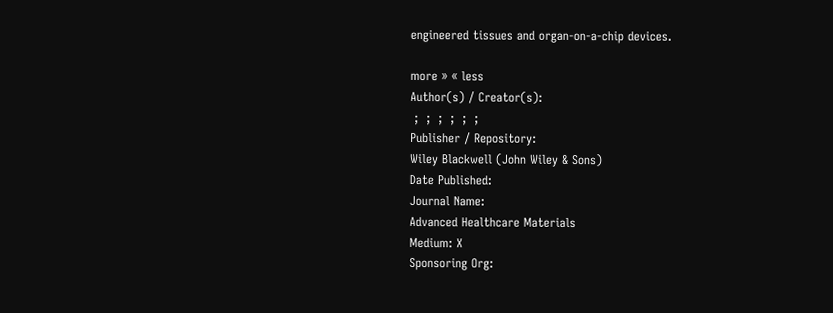engineered tissues and organ‐on‐a‐chip devices.

more » « less
Author(s) / Creator(s):
 ;  ;  ;  ;  ;  ;
Publisher / Repository:
Wiley Blackwell (John Wiley & Sons)
Date Published:
Journal Name:
Advanced Healthcare Materials
Medium: X
Sponsoring Org: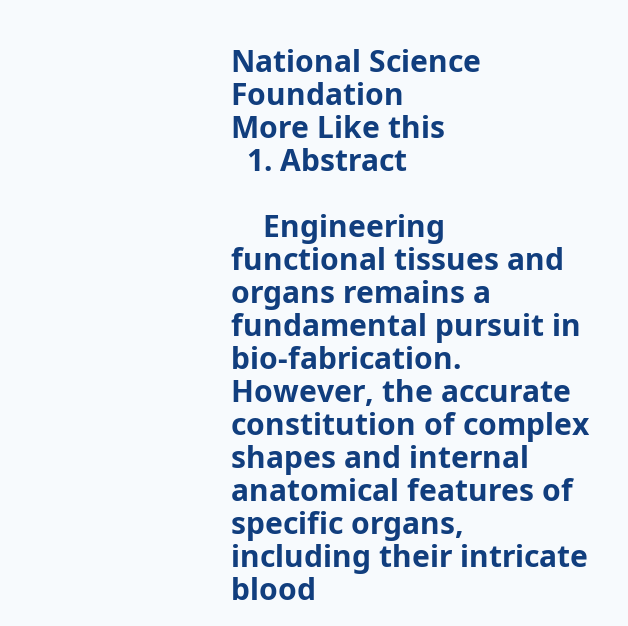National Science Foundation
More Like this
  1. Abstract

    Engineering functional tissues and organs remains a fundamental pursuit in bio‐fabrication. However, the accurate constitution of complex shapes and internal anatomical features of specific organs, including their intricate blood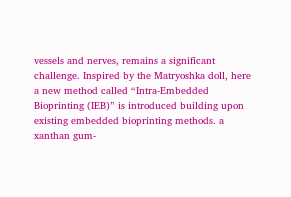vessels and nerves, remains a significant challenge. Inspired by the Matryoshka doll, here a new method called “Intra‐Embedded Bioprinting (IEB)” is introduced building upon existing embedded bioprinting methods. a xanthan gum‐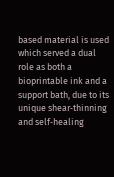based material is used which served a dual role as both a bioprintable ink and a support bath, due to its unique shear‐thinning and self‐healing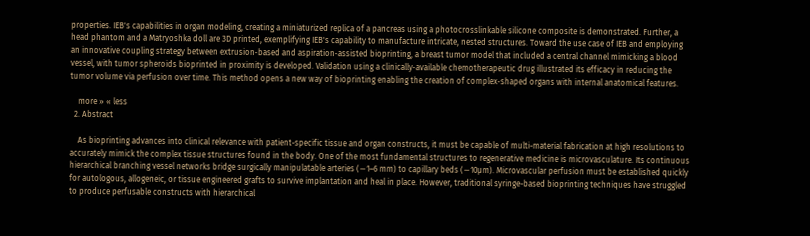properties. IEB's capabilities in organ modeling, creating a miniaturized replica of a pancreas using a photocrosslinkable silicone composite is demonstrated. Further, a head phantom and a Matryoshka doll are 3D printed, exemplifying IEB's capability to manufacture intricate, nested structures. Toward the use case of IEB and employing an innovative coupling strategy between extrusion‐based and aspiration‐assisted bioprinting, a breast tumor model that included a central channel mimicking a blood vessel, with tumor spheroids bioprinted in proximity is developed. Validation using a clinically‐available chemotherapeutic drug illustrated its efficacy in reducing the tumor volume via perfusion over time. This method opens a new way of bioprinting enabling the creation of complex‐shaped organs with internal anatomical features.

    more » « less
  2. Abstract

    As bioprinting advances into clinical relevance with patient-specific tissue and organ constructs, it must be capable of multi-material fabrication at high resolutions to accurately mimick the complex tissue structures found in the body. One of the most fundamental structures to regenerative medicine is microvasculature. Its continuous hierarchical branching vessel networks bridge surgically manipulatable arteries (∼1–6 mm) to capillary beds (∼10µm). Microvascular perfusion must be established quickly for autologous, allogeneic, or tissue engineered grafts to survive implantation and heal in place. However, traditional syringe-based bioprinting techniques have struggled to produce perfusable constructs with hierarchical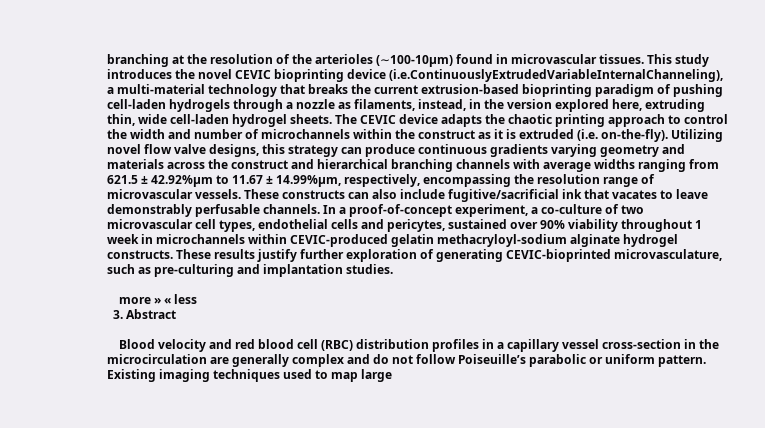branching at the resolution of the arterioles (∼100-10µm) found in microvascular tissues. This study introduces the novel CEVIC bioprinting device (i.e.ContinuouslyExtrudedVariableInternalChanneling), a multi-material technology that breaks the current extrusion-based bioprinting paradigm of pushing cell-laden hydrogels through a nozzle as filaments, instead, in the version explored here, extruding thin, wide cell-laden hydrogel sheets. The CEVIC device adapts the chaotic printing approach to control the width and number of microchannels within the construct as it is extruded (i.e. on-the-fly). Utilizing novel flow valve designs, this strategy can produce continuous gradients varying geometry and materials across the construct and hierarchical branching channels with average widths ranging from 621.5 ± 42.92%µm to 11.67 ± 14.99%µm, respectively, encompassing the resolution range of microvascular vessels. These constructs can also include fugitive/sacrificial ink that vacates to leave demonstrably perfusable channels. In a proof-of-concept experiment, a co-culture of two microvascular cell types, endothelial cells and pericytes, sustained over 90% viability throughout 1 week in microchannels within CEVIC-produced gelatin methacryloyl-sodium alginate hydrogel constructs. These results justify further exploration of generating CEVIC-bioprinted microvasculature, such as pre-culturing and implantation studies.

    more » « less
  3. Abstract

    Blood velocity and red blood cell (RBC) distribution profiles in a capillary vessel cross-section in the microcirculation are generally complex and do not follow Poiseuille’s parabolic or uniform pattern. Existing imaging techniques used to map large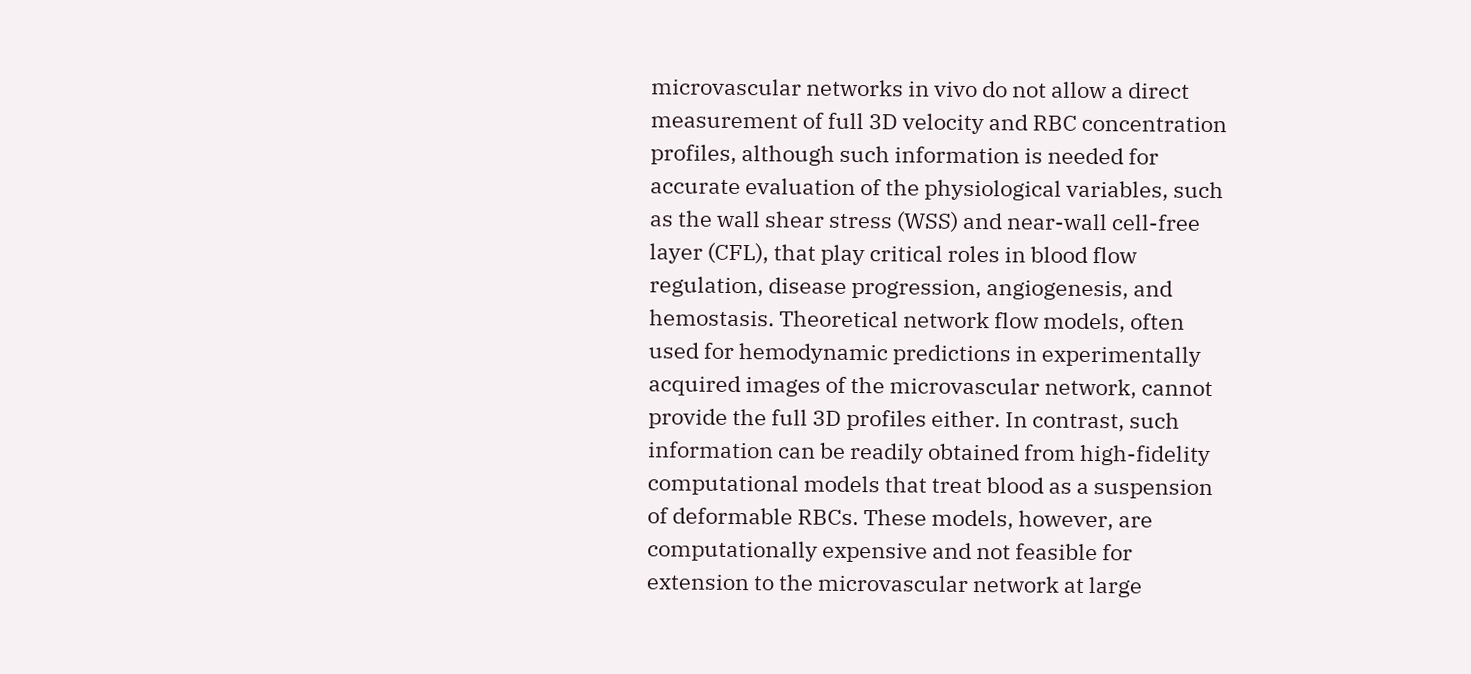microvascular networks in vivo do not allow a direct measurement of full 3D velocity and RBC concentration profiles, although such information is needed for accurate evaluation of the physiological variables, such as the wall shear stress (WSS) and near-wall cell-free layer (CFL), that play critical roles in blood flow regulation, disease progression, angiogenesis, and hemostasis. Theoretical network flow models, often used for hemodynamic predictions in experimentally acquired images of the microvascular network, cannot provide the full 3D profiles either. In contrast, such information can be readily obtained from high-fidelity computational models that treat blood as a suspension of deformable RBCs. These models, however, are computationally expensive and not feasible for extension to the microvascular network at large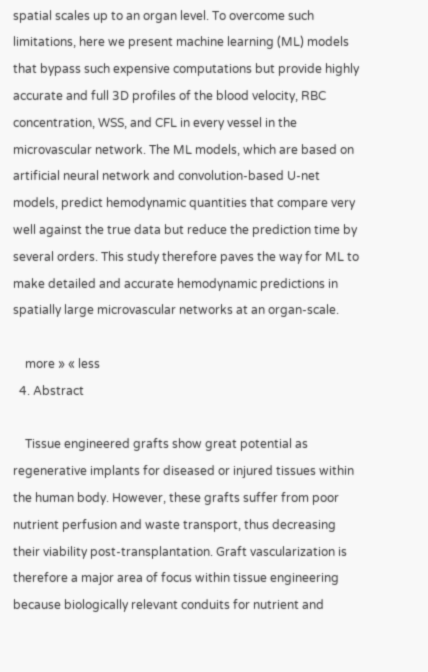spatial scales up to an organ level. To overcome such limitations, here we present machine learning (ML) models that bypass such expensive computations but provide highly accurate and full 3D profiles of the blood velocity, RBC concentration, WSS, and CFL in every vessel in the microvascular network. The ML models, which are based on artificial neural network and convolution-based U-net models, predict hemodynamic quantities that compare very well against the true data but reduce the prediction time by several orders. This study therefore paves the way for ML to make detailed and accurate hemodynamic predictions in spatially large microvascular networks at an organ-scale.

    more » « less
  4. Abstract

    Tissue engineered grafts show great potential as regenerative implants for diseased or injured tissues within the human body. However, these grafts suffer from poor nutrient perfusion and waste transport, thus decreasing their viability post‐transplantation. Graft vascularization is therefore a major area of focus within tissue engineering because biologically relevant conduits for nutrient and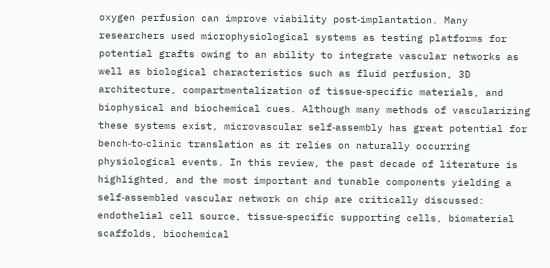oxygen perfusion can improve viability post‐implantation. Many researchers used microphysiological systems as testing platforms for potential grafts owing to an ability to integrate vascular networks as well as biological characteristics such as fluid perfusion, 3D architecture, compartmentalization of tissue‐specific materials, and biophysical and biochemical cues. Although many methods of vascularizing these systems exist, microvascular self‐assembly has great potential for bench‐to‐clinic translation as it relies on naturally occurring physiological events. In this review, the past decade of literature is highlighted, and the most important and tunable components yielding a self‐assembled vascular network on chip are critically discussed: endothelial cell source, tissue‐specific supporting cells, biomaterial scaffolds, biochemical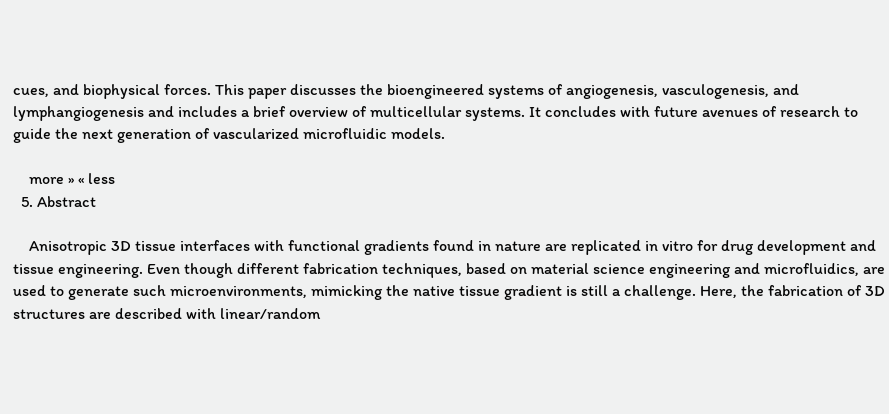cues, and biophysical forces. This paper discusses the bioengineered systems of angiogenesis, vasculogenesis, and lymphangiogenesis and includes a brief overview of multicellular systems. It concludes with future avenues of research to guide the next generation of vascularized microfluidic models.

    more » « less
  5. Abstract

    Anisotropic 3D tissue interfaces with functional gradients found in nature are replicated in vitro for drug development and tissue engineering. Even though different fabrication techniques, based on material science engineering and microfluidics, are used to generate such microenvironments, mimicking the native tissue gradient is still a challenge. Here, the fabrication of 3D structures are described with linear/random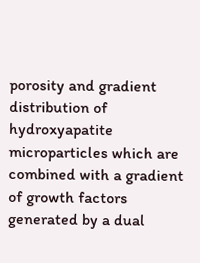porosity and gradient distribution of hydroxyapatite microparticles which are combined with a gradient of growth factors generated by a dual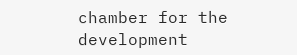chamber for the development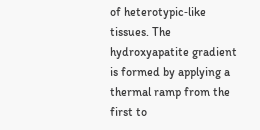of heterotypic‐like tissues. The hydroxyapatite gradient is formed by applying a thermal ramp from the first to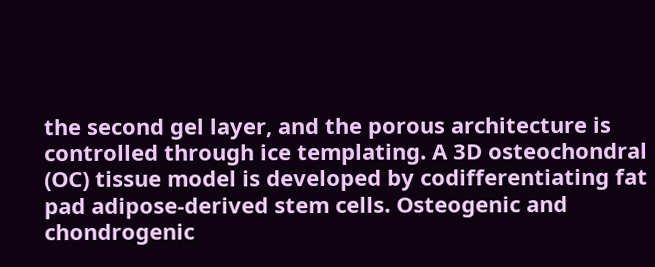the second gel layer, and the porous architecture is controlled through ice templating. A 3D osteochondral (OC) tissue model is developed by codifferentiating fat pad adipose‐derived stem cells. Osteogenic and chondrogenic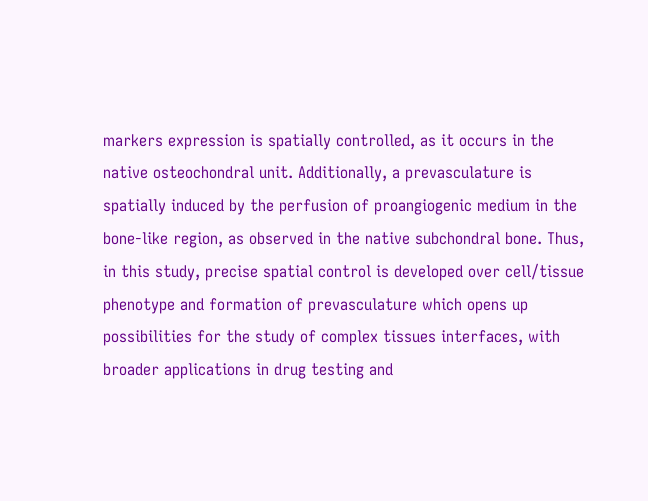markers expression is spatially controlled, as it occurs in the native osteochondral unit. Additionally, a prevasculature is spatially induced by the perfusion of proangiogenic medium in the bone‐like region, as observed in the native subchondral bone. Thus, in this study, precise spatial control is developed over cell/tissue phenotype and formation of prevasculature which opens up possibilities for the study of complex tissues interfaces, with broader applications in drug testing and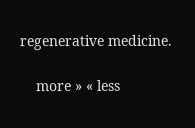regenerative medicine.

    more » « less